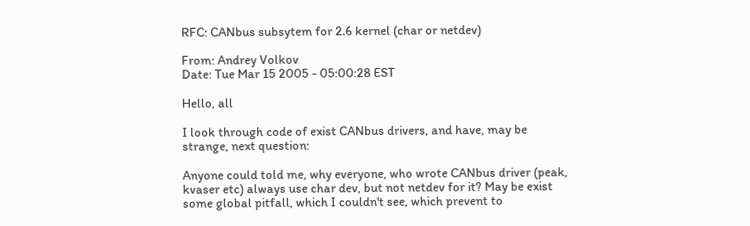RFC: CANbus subsytem for 2.6 kernel (char or netdev)

From: Andrey Volkov
Date: Tue Mar 15 2005 - 05:00:28 EST

Hello, all

I look through code of exist CANbus drivers, and have, may be strange, next question:

Anyone could told me, why everyone, who wrote CANbus driver (peak, kvaser etc) always use char dev, but not netdev for it? May be exist some global pitfall, which I couldn't see, which prevent to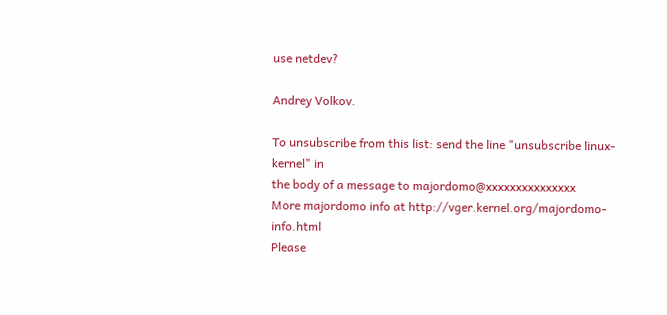use netdev?

Andrey Volkov.

To unsubscribe from this list: send the line "unsubscribe linux-kernel" in
the body of a message to majordomo@xxxxxxxxxxxxxxx
More majordomo info at http://vger.kernel.org/majordomo-info.html
Please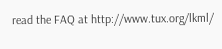read the FAQ at http://www.tux.org/lkml/